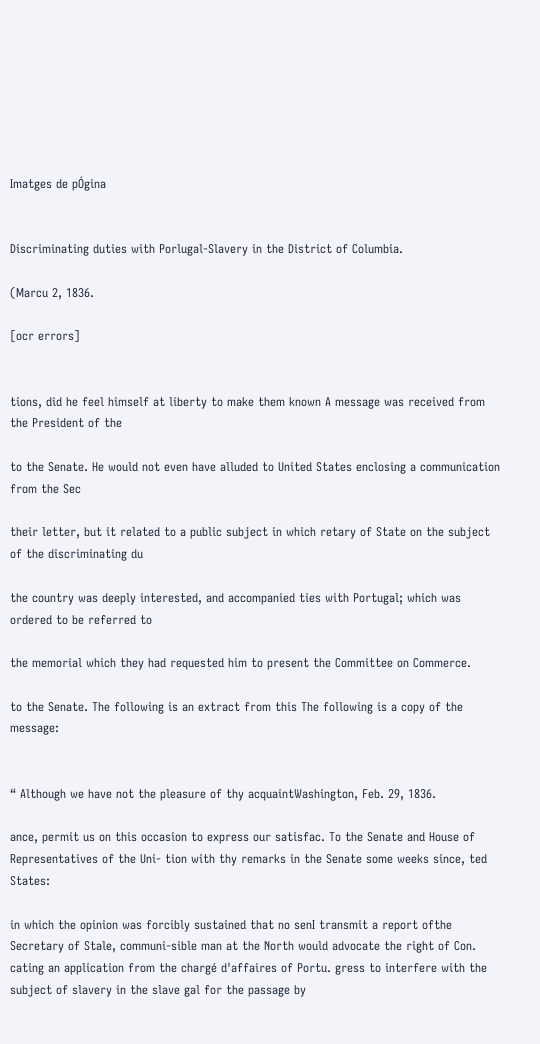Imatges de pÓgina


Discriminating duties with Porlugal-Slavery in the District of Columbia.

(Marcu 2, 1836.

[ocr errors]


tions, did he feel himself at liberty to make them known A message was received from the President of the

to the Senate. He would not even have alluded to United States enclosing a communication from the Sec

their letter, but it related to a public subject in which retary of State on the subject of the discriminating du

the country was deeply interested, and accompanied ties with Portugal; which was ordered to be referred to

the memorial which they had requested him to present the Committee on Commerce.

to the Senate. The following is an extract from this The following is a copy of the message:


“ Although we have not the pleasure of thy acquaintWashington, Feb. 29, 1836.

ance, permit us on this occasion to express our satisfac. To the Senate and House of Representatives of the Uni- tion with thy remarks in the Senate some weeks since, ted States:

in which the opinion was forcibly sustained that no senI transmit a report ofthe Secretary of Stale, communi-sible man at the North would advocate the right of Con. cating an application from the chargé d'affaires of Portu. gress to interfere with the subject of slavery in the slave gal for the passage by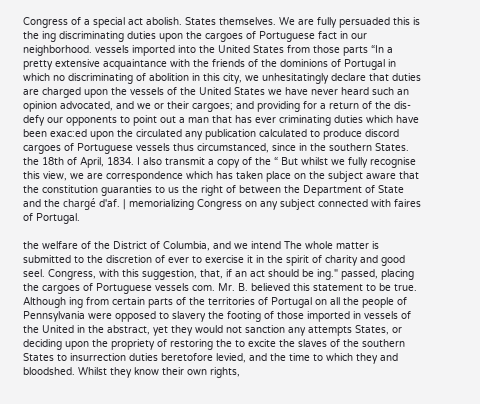Congress of a special act abolish. States themselves. We are fully persuaded this is the ing discriminating duties upon the cargoes of Portuguese fact in our neighborhood. vessels imported into the United States from those parts “In a pretty extensive acquaintance with the friends of the dominions of Portugal in which no discriminating of abolition in this city, we unhesitatingly declare that duties are charged upon the vessels of the United States we have never heard such an opinion advocated, and we or their cargoes; and providing for a return of the dis- defy our opponents to point out a man that has ever criminating duties which have been exac:ed upon the circulated any publication calculated to produce discord cargoes of Portuguese vessels thus circumstanced, since in the southern States. the 18th of April, 1834. I also transmit a copy of the “ But whilst we fully recognise this view, we are correspondence which has taken place on the subject aware that the constitution guaranties to us the right of between the Department of State and the chargé d'af. | memorializing Congress on any subject connected with faires of Portugal.

the welfare of the District of Columbia, and we intend The whole matter is submitted to the discretion of ever to exercise it in the spirit of charity and good seel. Congress, with this suggestion, that, if an act should be ing." passed, placing the cargoes of Portuguese vessels com. Mr. B. believed this statement to be true. Although ing from certain parts of the territories of Portugal on all the people of Pennsylvania were opposed to slavery the footing of those imported in vessels of the United in the abstract, yet they would not sanction any attempts States, or deciding upon the propriety of restoring the to excite the slaves of the southern States to insurrection duties beretofore levied, and the time to which they and bloodshed. Whilst they know their own rights,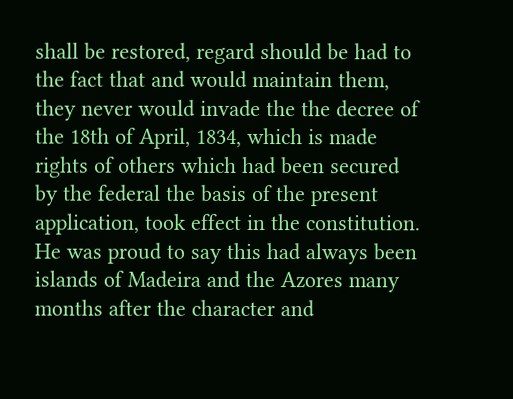shall be restored, regard should be had to the fact that and would maintain them, they never would invade the the decree of the 18th of April, 1834, which is made rights of others which had been secured by the federal the basis of the present application, took effect in the constitution. He was proud to say this had always been islands of Madeira and the Azores many months after the character and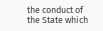the conduct of the State which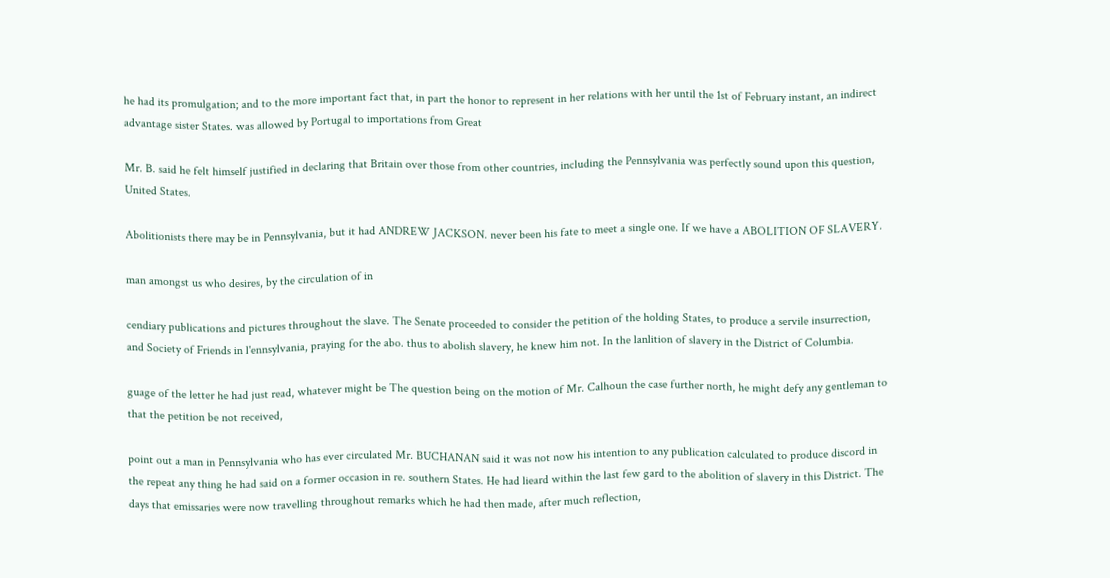he had its promulgation; and to the more important fact that, in part the honor to represent in her relations with her until the 1st of February instant, an indirect advantage sister States. was allowed by Portugal to importations from Great

Mr. B. said he felt himself justified in declaring that Britain over those from other countries, including the Pennsylvania was perfectly sound upon this question, United States.

Abolitionists there may be in Pennsylvania, but it had ANDREW JACKSON. never been his fate to meet a single one. If we have a ABOLITION OF SLAVERY.

man amongst us who desires, by the circulation of in

cendiary publications and pictures throughout the slave. The Senate proceeded to consider the petition of the holding States, to produce a servile insurrection, and Society of Friends in l'ennsylvania, praying for the abo. thus to abolish slavery, he knew him not. In the lanlition of slavery in the District of Columbia.

guage of the letter he had just read, whatever might be The question being on the motion of Mr. Calhoun the case further north, he might defy any gentleman to that the petition be not received,

point out a man in Pennsylvania who has ever circulated Mr. BUCHANAN said it was not now his intention to any publication calculated to produce discord in the repeat any thing he had said on a former occasion in re. southern States. He had lieard within the last few gard to the abolition of slavery in this District. The days that emissaries were now travelling throughout remarks which he had then made, after much reflection,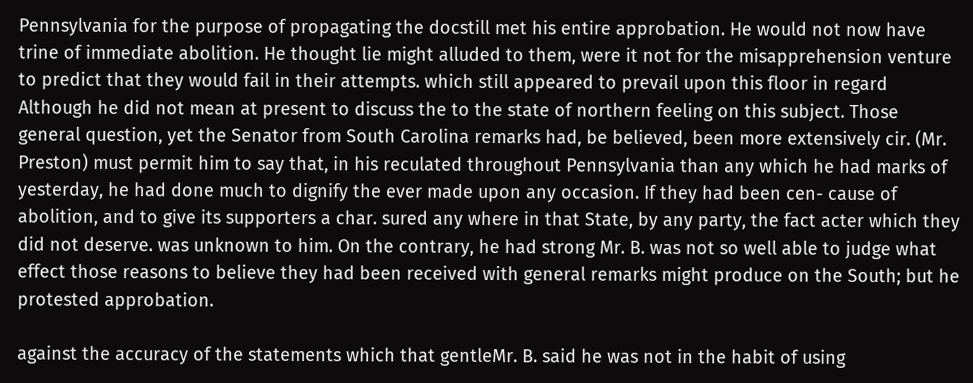Pennsylvania for the purpose of propagating the docstill met his entire approbation. He would not now have trine of immediate abolition. He thought lie might alluded to them, were it not for the misapprehension venture to predict that they would fail in their attempts. which still appeared to prevail upon this floor in regard Although he did not mean at present to discuss the to the state of northern feeling on this subject. Those general question, yet the Senator from South Carolina remarks had, be believed, been more extensively cir. (Mr. Preston) must permit him to say that, in his reculated throughout Pennsylvania than any which he had marks of yesterday, he had done much to dignify the ever made upon any occasion. If they had been cen- cause of abolition, and to give its supporters a char. sured any where in that State, by any party, the fact acter which they did not deserve. was unknown to him. On the contrary, he had strong Mr. B. was not so well able to judge what effect those reasons to believe they had been received with general remarks might produce on the South; but he protested approbation.

against the accuracy of the statements which that gentleMr. B. said he was not in the habit of using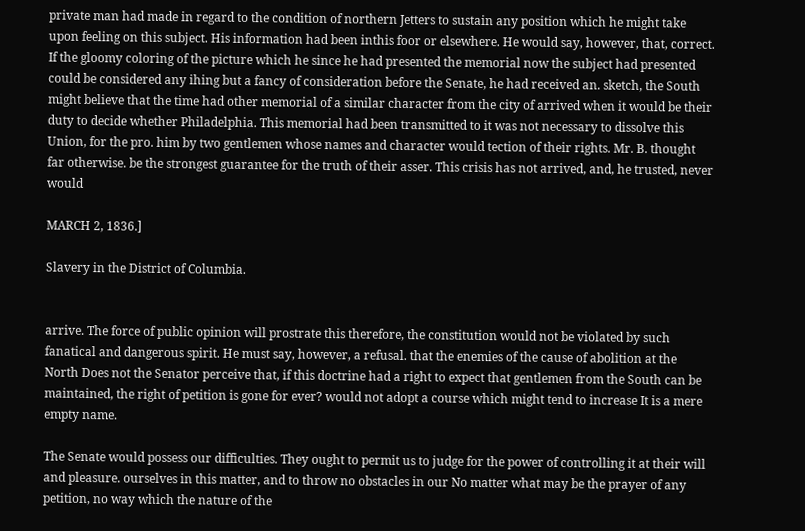private man had made in regard to the condition of northern Jetters to sustain any position which he might take upon feeling on this subject. His information had been inthis foor or elsewhere. He would say, however, that, correct. If the gloomy coloring of the picture which he since he had presented the memorial now the subject had presented could be considered any ihing but a fancy of consideration before the Senate, he had received an. sketch, the South might believe that the time had other memorial of a similar character from the city of arrived when it would be their duty to decide whether Philadelphia. This memorial had been transmitted to it was not necessary to dissolve this Union, for the pro. him by two gentlemen whose names and character would tection of their rights. Mr. B. thought far otherwise. be the strongest guarantee for the truth of their asser. This crisis has not arrived, and, he trusted, never would

MARCH 2, 1836.]

Slavery in the District of Columbia.


arrive. The force of public opinion will prostrate this therefore, the constitution would not be violated by such fanatical and dangerous spirit. He must say, however, a refusal. that the enemies of the cause of abolition at the North Does not the Senator perceive that, if this doctrine had a right to expect that gentlemen from the South can be maintained, the right of petition is gone for ever? would not adopt a course which might tend to increase It is a mere empty name.

The Senate would possess our difficulties. They ought to permit us to judge for the power of controlling it at their will and pleasure. ourselves in this matter, and to throw no obstacles in our No matter what may be the prayer of any petition, no way which the nature of the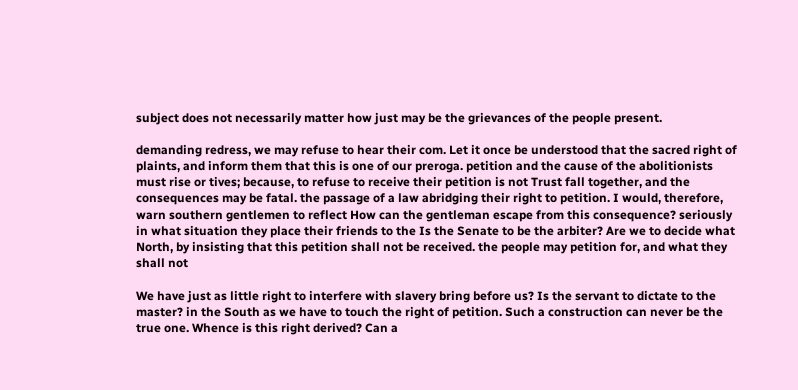subject does not necessarily matter how just may be the grievances of the people present.

demanding redress, we may refuse to hear their com. Let it once be understood that the sacred right of plaints, and inform them that this is one of our preroga. petition and the cause of the abolitionists must rise or tives; because, to refuse to receive their petition is not Trust fall together, and the consequences may be fatal. the passage of a law abridging their right to petition. I would, therefore, warn southern gentlemen to reflect How can the gentleman escape from this consequence? seriously in what situation they place their friends to the Is the Senate to be the arbiter? Are we to decide what North, by insisting that this petition shall not be received. the people may petition for, and what they shall not

We have just as little right to interfere with slavery bring before us? Is the servant to dictate to the master? in the South as we have to touch the right of petition. Such a construction can never be the true one. Whence is this right derived? Can a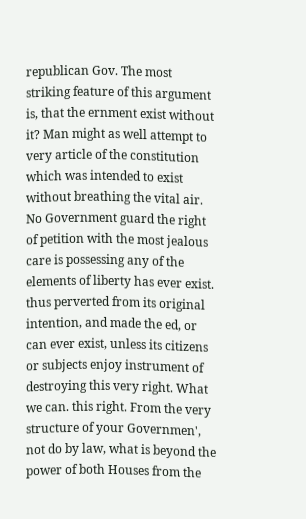republican Gov. The most striking feature of this argument is, that the ernment exist without it? Man might as well attempt to very article of the constitution which was intended to exist without breathing the vital air. No Government guard the right of petition with the most jealous care is possessing any of the elements of liberty has ever exist. thus perverted from its original intention, and made the ed, or can ever exist, unless its citizens or subjects enjoy instrument of destroying this very right. What we can. this right. From the very structure of your Governmen', not do by law, what is beyond the power of both Houses from the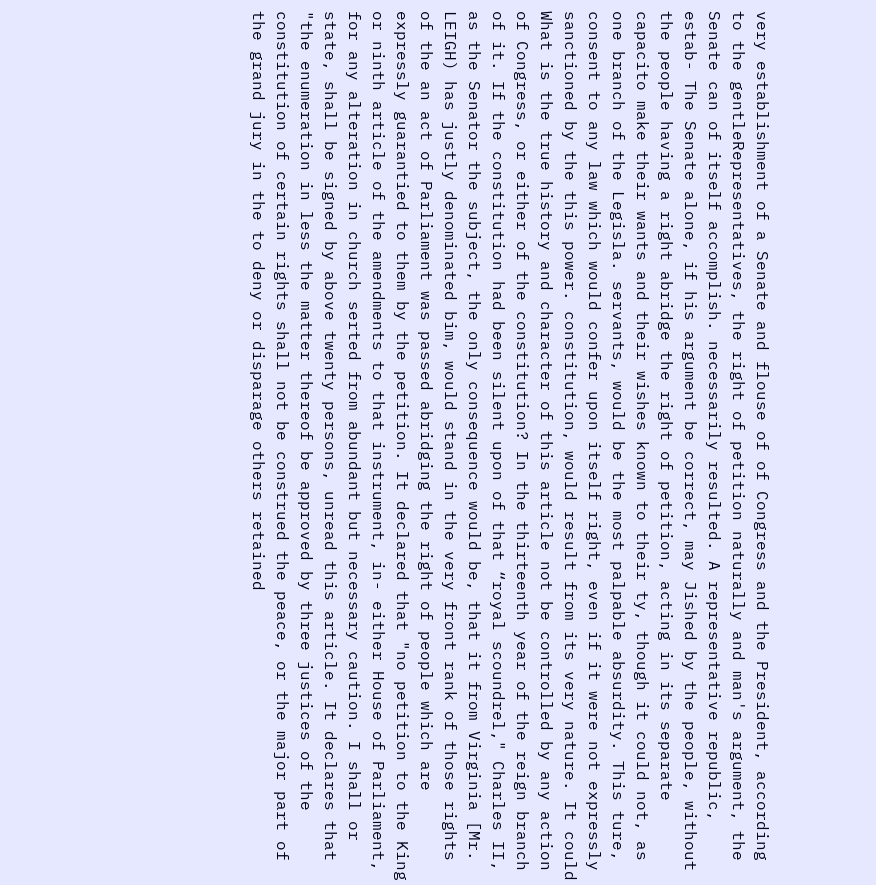very establishment of a Senate and flouse of of Congress and the President, according to the gentleRepresentatives, the right of petition naturally and man's argument, the Senate can of itself accomplish. necessarily resulted. A representative republic, estab- The Senate alone, if his argument be correct, may Jished by the people, without the people having a right abridge the right of petition, acting in its separate capacito make their wants and their wishes known to their ty, though it could not, as one branch of the Legisla. servants, would be the most palpable absurdity. This ture, consent to any law which would confer upon itself right, even if it were not expressly sanctioned by the this power. constitution, would result from its very nature. It could What is the true history and character of this article not be controlled by any action of Congress, or either of the constitution? In the thirteenth year of the reign branch of it. If the constitution had been silent upon of that “royal scoundrel," Charles II, as the Senator the subject, the only consequence would be, that it from Virginia [Mr. LEIGH) has justly denominated bim, would stand in the very front rank of those rights of the an act of Parliament was passed abridging the right of people which are expressly guarantied to them by the petition. It declared that "no petition to the King or ninth article of the amendments to that instrument, in- either House of Parliament, for any alteration in church serted from abundant but necessary caution. I shall or state, shall be signed by above twenty persons, unread this article. It declares that "the enumeration in less the matter thereof be approved by three justices of the constitution of certain rights shall not be construed the peace, or the major part of the grand jury in the to deny or disparage others retained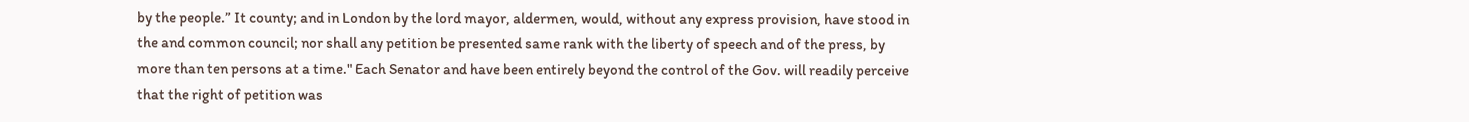by the people.” It county; and in London by the lord mayor, aldermen, would, without any express provision, have stood in the and common council; nor shall any petition be presented same rank with the liberty of speech and of the press, by more than ten persons at a time." Each Senator and have been entirely beyond the control of the Gov. will readily perceive that the right of petition was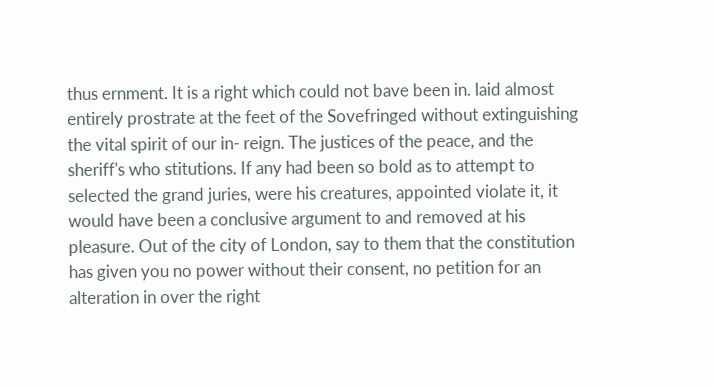thus ernment. It is a right which could not bave been in. laid almost entirely prostrate at the feet of the Sovefringed without extinguishing the vital spirit of our in- reign. The justices of the peace, and the sheriff's who stitutions. If any had been so bold as to attempt to selected the grand juries, were his creatures, appointed violate it, it would have been a conclusive argument to and removed at his pleasure. Out of the city of London, say to them that the constitution has given you no power without their consent, no petition for an alteration in over the right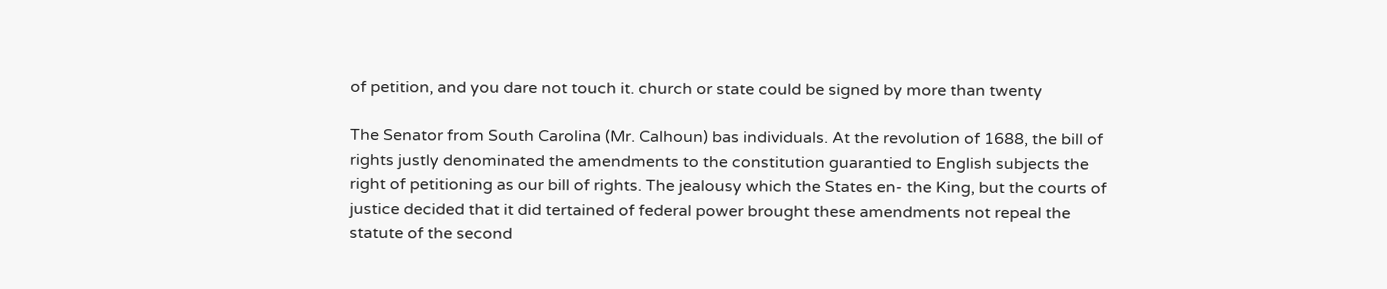of petition, and you dare not touch it. church or state could be signed by more than twenty

The Senator from South Carolina (Mr. Calhoun) bas individuals. At the revolution of 1688, the bill of rights justly denominated the amendments to the constitution guarantied to English subjects the right of petitioning as our bill of rights. The jealousy which the States en- the King, but the courts of justice decided that it did tertained of federal power brought these amendments not repeal the statute of the second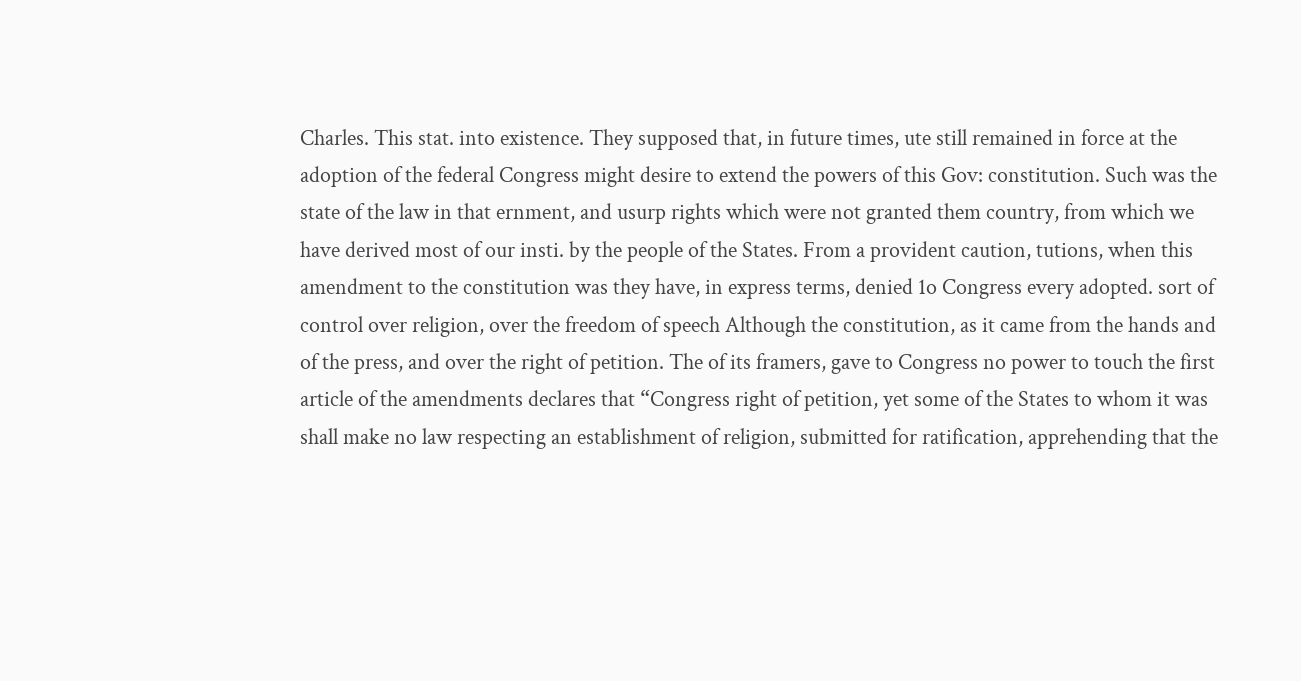Charles. This stat. into existence. They supposed that, in future times, ute still remained in force at the adoption of the federal Congress might desire to extend the powers of this Gov: constitution. Such was the state of the law in that ernment, and usurp rights which were not granted them country, from which we have derived most of our insti. by the people of the States. From a provident caution, tutions, when this amendment to the constitution was they have, in express terms, denied 1o Congress every adopted. sort of control over religion, over the freedom of speech Although the constitution, as it came from the hands and of the press, and over the right of petition. The of its framers, gave to Congress no power to touch the first article of the amendments declares that “Congress right of petition, yet some of the States to whom it was shall make no law respecting an establishment of religion, submitted for ratification, apprehending that the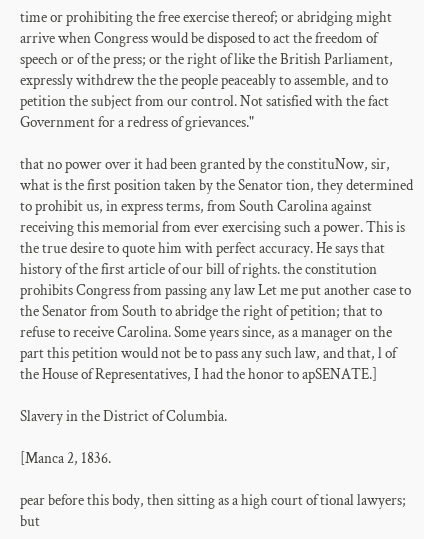time or prohibiting the free exercise thereof; or abridging might arrive when Congress would be disposed to act the freedom of speech or of the press; or the right of like the British Parliament, expressly withdrew the the people peaceably to assemble, and to petition the subject from our control. Not satisfied with the fact Government for a redress of grievances."

that no power over it had been granted by the constituNow, sir, what is the first position taken by the Senator tion, they determined to prohibit us, in express terms, from South Carolina against receiving this memorial from ever exercising such a power. This is the true desire to quote him with perfect accuracy. He says that history of the first article of our bill of rights. the constitution prohibits Congress from passing any law Let me put another case to the Senator from South to abridge the right of petition; that to refuse to receive Carolina. Some years since, as a manager on the part this petition would not be to pass any such law, and that, l of the House of Representatives, I had the honor to apSENATE.]

Slavery in the District of Columbia.

[Manca 2, 1836.

pear before this body, then sitting as a high court of tional lawyers; but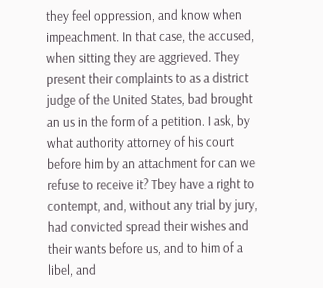they feel oppression, and know when impeachment. In that case, the accused, when sitting they are aggrieved. They present their complaints to as a district judge of the United States, bad brought an us in the form of a petition. I ask, by what authority attorney of his court before him by an attachment for can we refuse to receive it? Tbey have a right to contempt, and, without any trial by jury, had convicted spread their wishes and their wants before us, and to him of a libel, and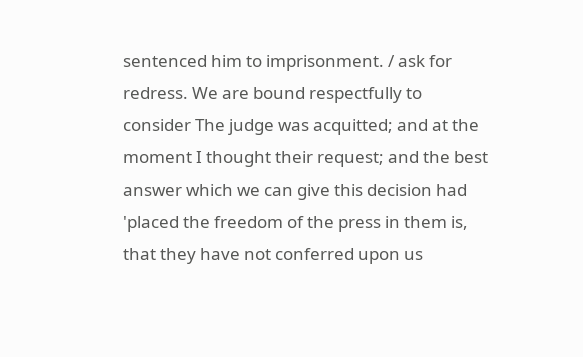sentenced him to imprisonment. / ask for redress. We are bound respectfully to consider The judge was acquitted; and at the moment I thought their request; and the best answer which we can give this decision had 'placed the freedom of the press in them is, that they have not conferred upon us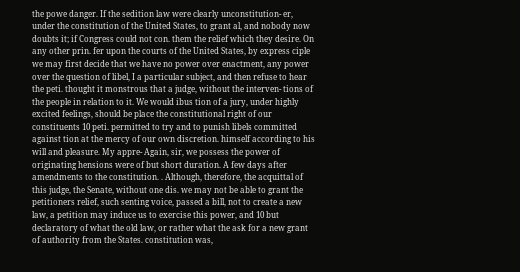the powe danger. If the sedition law were clearly unconstitution- er, under the constitution of the United States, to grant al, and nobody now doubts it; if Congress could not con. them the relief which they desire. On any other prin. fer upon the courts of the United States, by express ciple we may first decide that we have no power over enactment, any power over the question of libel, I a particular subject, and then refuse to hear the peti. thought it monstrous that a judge, without the interven- tions of the people in relation to it. We would ibus tion of a jury, under highly excited feelings, should be place the constitutional right of our constituents 10 peti. permitted to try and to punish libels committed against tion at the mercy of our own discretion. himself according to his will and pleasure. My appre- Again, sir, we possess the power of originating hensions were of but short duration. A few days after amendments to the constitution. . Although, therefore, the acquittal of this judge, the Senate, without one dis. we may not be able to grant the petitioners relief, such senting voice, passed a bill, not to create a new law, a petition may induce us to exercise this power, and 10 but declaratory of what the old law, or rather what the ask for a new grant of authority from the States. constitution was,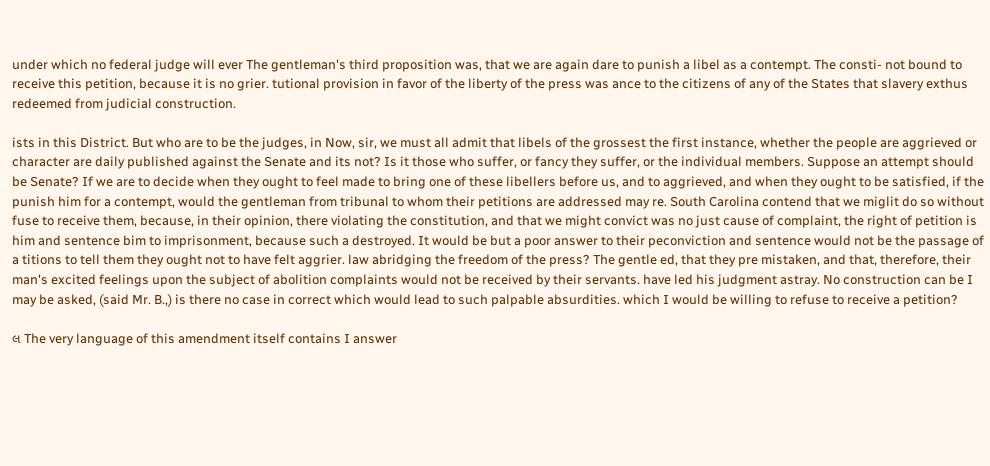under which no federal judge will ever The gentleman's third proposition was, that we are again dare to punish a libel as a contempt. The consti- not bound to receive this petition, because it is no grier. tutional provision in favor of the liberty of the press was ance to the citizens of any of the States that slavery exthus redeemed from judicial construction.

ists in this District. But who are to be the judges, in Now, sir, we must all admit that libels of the grossest the first instance, whether the people are aggrieved or character are daily published against the Senate and its not? Is it those who suffer, or fancy they suffer, or the individual members. Suppose an attempt should be Senate? If we are to decide when they ought to feel made to bring one of these libellers before us, and to aggrieved, and when they ought to be satisfied, if the punish him for a contempt, would the gentleman from tribunal to whom their petitions are addressed may re. South Carolina contend that we miglit do so without fuse to receive them, because, in their opinion, there violating the constitution, and that we might convict was no just cause of complaint, the right of petition is him and sentence bim to imprisonment, because such a destroyed. It would be but a poor answer to their peconviction and sentence would not be the passage of a titions to tell them they ought not to have felt aggrier. law abridging the freedom of the press? The gentle ed, that they pre mistaken, and that, therefore, their man's excited feelings upon the subject of abolition complaints would not be received by their servants. have led his judgment astray. No construction can be I may be asked, (said Mr. B.,) is there no case in correct which would lead to such palpable absurdities. which I would be willing to refuse to receive a petition?

લ The very language of this amendment itself contains I answer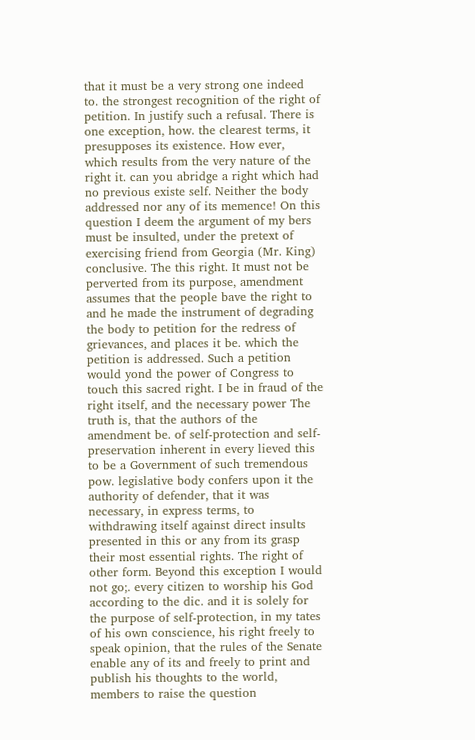that it must be a very strong one indeed to. the strongest recognition of the right of petition. In justify such a refusal. There is one exception, how. the clearest terms, it presupposes its existence. How ever, which results from the very nature of the right it. can you abridge a right which had no previous existe self. Neither the body addressed nor any of its memence! On this question I deem the argument of my bers must be insulted, under the pretext of exercising friend from Georgia (Mr. King) conclusive. The this right. It must not be perverted from its purpose, amendment assumes that the people bave the right to and he made the instrument of degrading the body to petition for the redress of grievances, and places it be. which the petition is addressed. Such a petition would yond the power of Congress to touch this sacred right. I be in fraud of the right itself, and the necessary power The truth is, that the authors of the amendment be. of self-protection and self-preservation inherent in every lieved this to be a Government of such tremendous pow. legislative body confers upon it the authority of defender, that it was necessary, in express terms, to withdrawing itself against direct insults presented in this or any from its grasp their most essential rights. The right of other form. Beyond this exception I would not go;. every citizen to worship his God according to the dic. and it is solely for the purpose of self-protection, in my tates of his own conscience, his right freely to speak opinion, that the rules of the Senate enable any of its and freely to print and publish his thoughts to the world, members to raise the question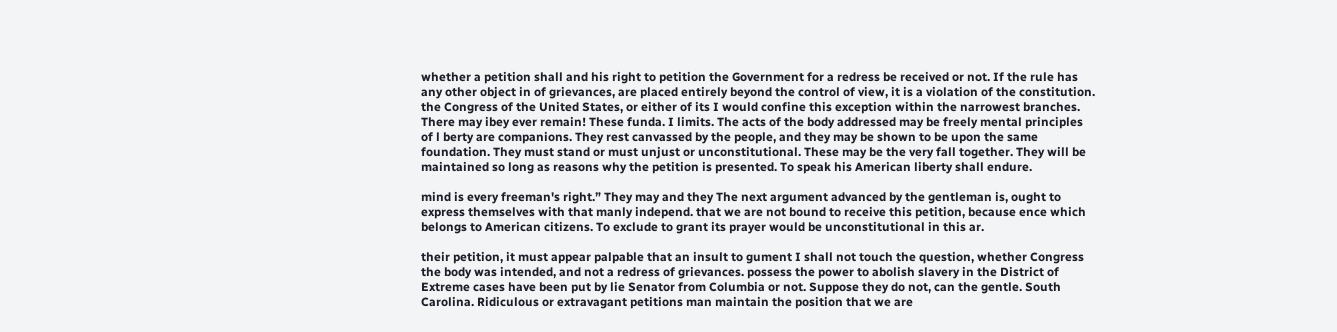whether a petition shall and his right to petition the Government for a redress be received or not. If the rule has any other object in of grievances, are placed entirely beyond the control of view, it is a violation of the constitution. the Congress of the United States, or either of its I would confine this exception within the narrowest branches. There may ibey ever remain! These funda. I limits. The acts of the body addressed may be freely mental principles of l berty are companions. They rest canvassed by the people, and they may be shown to be upon the same foundation. They must stand or must unjust or unconstitutional. These may be the very fall together. They will be maintained so long as reasons why the petition is presented. To speak his American liberty shall endure.

mind is every freeman's right.” They may and they The next argument advanced by the gentleman is, ought to express themselves with that manly independ. that we are not bound to receive this petition, because ence which belongs to American citizens. To exclude to grant its prayer would be unconstitutional in this ar.

their petition, it must appear palpable that an insult to gument I shall not touch the question, whether Congress the body was intended, and not a redress of grievances. possess the power to abolish slavery in the District of Extreme cases have been put by lie Senator from Columbia or not. Suppose they do not, can the gentle. South Carolina. Ridiculous or extravagant petitions man maintain the position that we are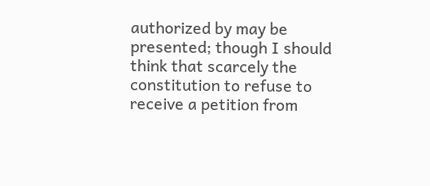authorized by may be presented; though I should think that scarcely the constitution to refuse to receive a petition from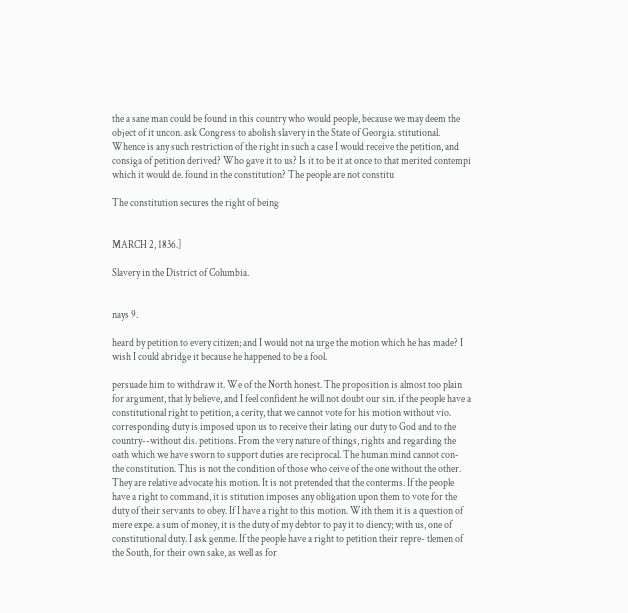the a sane man could be found in this country who would people, because we may deem the object of it uncon. ask Congress to abolish slavery in the State of Georgia. stitutional. Whence is any such restriction of the right in such a case I would receive the petition, and consiga of petition derived? Who gave it to us? Is it to be it at once to that merited contempi which it would de. found in the constitution? The people are not constitu

The constitution secures the right of being


MARCH 2, 1836.]

Slavery in the District of Columbia.


nays 9.

heard by petition to every citizen; and I would not na urge the motion which he has made? I wish I could abridge it because he happened to be a fool.

persuade him to withdraw it. We of the North honest. The proposition is almost too plain for argument, that ly believe, and I feel confident he will not doubt our sin. if the people have a constitutional right to petition, a cerity, that we cannot vote for his motion without vio. corresponding duty is imposed upon us to receive their lating our duty to God and to the country--without dis. petitions. From the very nature of things, rights and regarding the oath which we have sworn to support duties are reciprocal. The human mind cannot con- the constitution. This is not the condition of those who ceive of the one without the other. They are relative advocate his motion. It is not pretended that the conterms. If the people have a right to command, it is stitution imposes any obligation upon them to vote for the duty of their servants to obey. If I have a right to this motion. With them it is a question of mere expe. a sum of money, it is the duty of my debtor to pay it to diency; with us, one of constitutional duty. I ask genme. If the people have a right to petition their repre- tlemen of the South, for their own sake, as well as for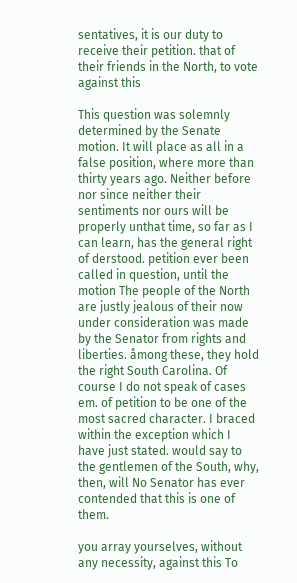sentatives, it is our duty to receive their petition. that of their friends in the North, to vote against this

This question was solemnly determined by the Senate motion. It will place as all in a false position, where more than thirty years ago. Neither before nor since neither their sentiments nor ours will be properly unthat time, so far as I can learn, has the general right of derstood. petition ever been called in question, until the motion The people of the North are justly jealous of their now under consideration was made by the Senator from rights and liberties. åmong these, they hold the right South Carolina. Of course I do not speak of cases em. of petition to be one of the most sacred character. I braced within the exception which I have just stated. would say to the gentlemen of the South, why, then, will No Senator has ever contended that this is one of them.

you array yourselves, without any necessity, against this To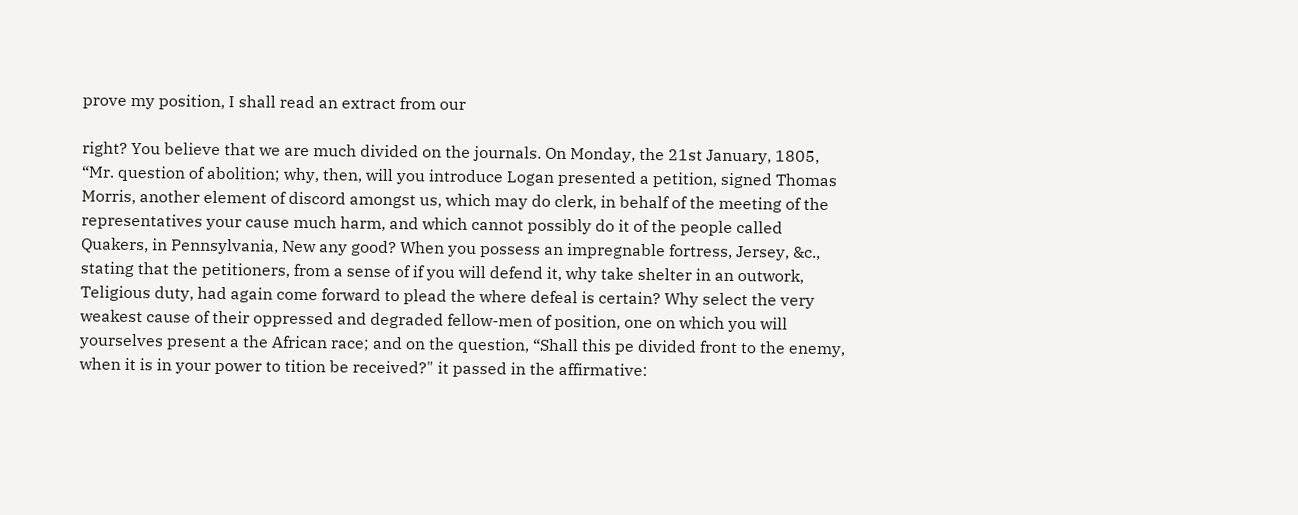prove my position, I shall read an extract from our

right? You believe that we are much divided on the journals. On Monday, the 21st January, 1805, “Mr. question of abolition; why, then, will you introduce Logan presented a petition, signed Thomas Morris, another element of discord amongst us, which may do clerk, in behalf of the meeting of the representatives your cause much harm, and which cannot possibly do it of the people called Quakers, in Pennsylvania, New any good? When you possess an impregnable fortress, Jersey, &c., stating that the petitioners, from a sense of if you will defend it, why take shelter in an outwork, Teligious duty, had again come forward to plead the where defeal is certain? Why select the very weakest cause of their oppressed and degraded fellow-men of position, one on which you will yourselves present a the African race; and on the question, “Shall this pe divided front to the enemy, when it is in your power to tition be received?" it passed in the affirmative: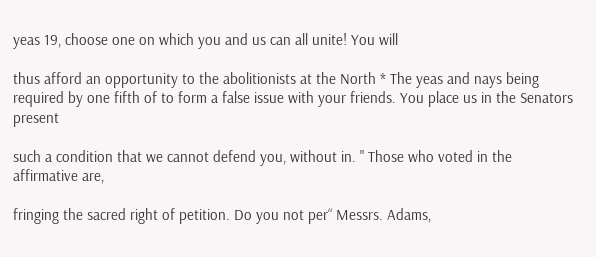yeas 19, choose one on which you and us can all unite! You will

thus afford an opportunity to the abolitionists at the North * The yeas and nays being required by one fifth of to form a false issue with your friends. You place us in the Senators present

such a condition that we cannot defend you, without in. " Those who voted in the affirmative are,

fringing the sacred right of petition. Do you not per“ Messrs. Adams,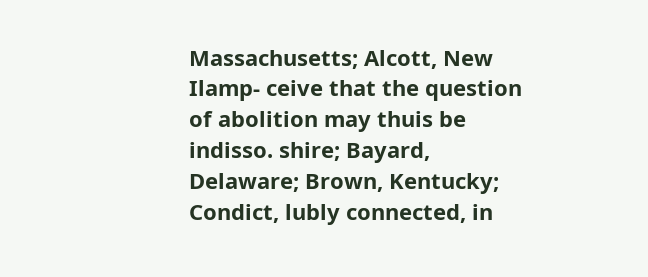Massachusetts; Alcott, New Ilamp- ceive that the question of abolition may thuis be indisso. shire; Bayard, Delaware; Brown, Kentucky; Condict, lubly connected, in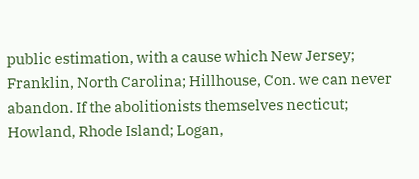public estimation, with a cause which New Jersey; Franklin, North Carolina; Hillhouse, Con. we can never abandon. If the abolitionists themselves necticut; Howland, Rhode Island; Logan,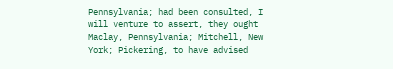Pennsylvania; had been consulted, I will venture to assert, they ought Maclay, Pennsylvania; Mitchell, New York; Pickering, to have advised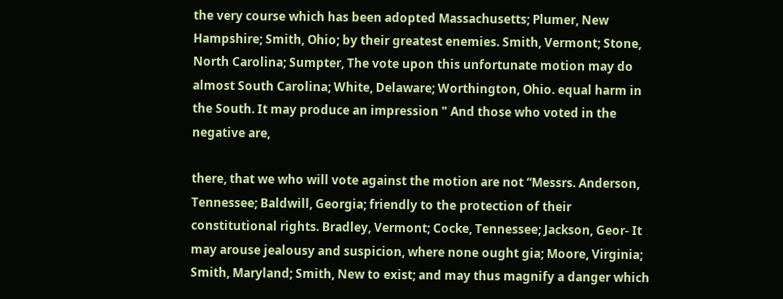the very course which has been adopted Massachusetts; Plumer, New Hampshire; Smith, Ohio; by their greatest enemies. Smith, Vermont; Stone, North Carolina; Sumpter, The vote upon this unfortunate motion may do almost South Carolina; White, Delaware; Worthington, Ohio. equal harm in the South. It may produce an impression " And those who voted in the negative are,

there, that we who will vote against the motion are not “Messrs. Anderson, Tennessee; Baldwill, Georgia; friendly to the protection of their constitutional rights. Bradley, Vermont; Cocke, Tennessee; Jackson, Geor- It may arouse jealousy and suspicion, where none ought gia; Moore, Virginia; Smith, Maryland; Smith, New to exist; and may thus magnify a danger which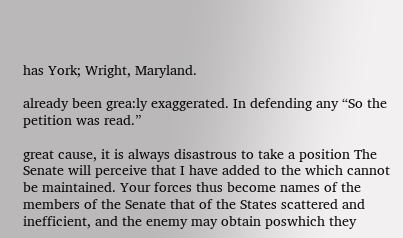has York; Wright, Maryland.

already been grea:ly exaggerated. In defending any “So the petition was read.”

great cause, it is always disastrous to take a position The Senate will perceive that I have added to the which cannot be maintained. Your forces thus become names of the members of the Senate that of the States scattered and inefficient, and the enemy may obtain poswhich they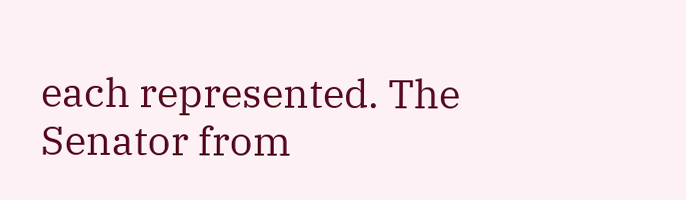each represented. The Senator from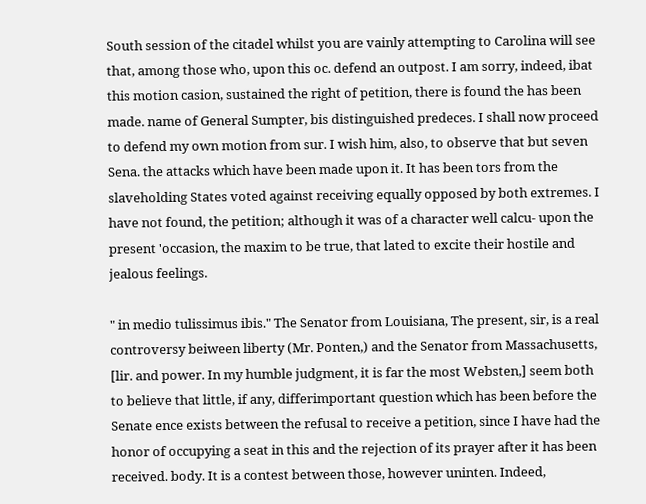South session of the citadel whilst you are vainly attempting to Carolina will see that, among those who, upon this oc. defend an outpost. I am sorry, indeed, ibat this motion casion, sustained the right of petition, there is found the has been made. name of General Sumpter, bis distinguished predeces. I shall now proceed to defend my own motion from sur. I wish him, also, to observe that but seven Sena. the attacks which have been made upon it. It has been tors from the slaveholding States voted against receiving equally opposed by both extremes. I have not found, the petition; although it was of a character well calcu- upon the present 'occasion, the maxim to be true, that lated to excite their hostile and jealous feelings.

" in medio tulissimus ibis." The Senator from Louisiana, The present, sir, is a real controversy beiween liberty (Mr. Ponten,) and the Senator from Massachusetts, [lir. and power. In my humble judgment, it is far the most Websten,] seem both to believe that little, if any, differimportant question which has been before the Senate ence exists between the refusal to receive a petition, since I have had the honor of occupying a seat in this and the rejection of its prayer after it has been received. body. It is a contest between those, however uninten. Indeed,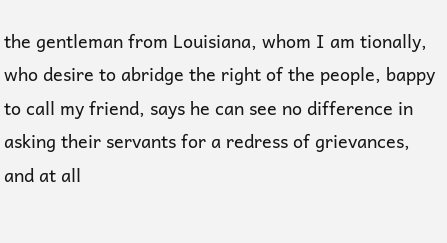the gentleman from Louisiana, whom I am tionally, who desire to abridge the right of the people, bappy to call my friend, says he can see no difference in asking their servants for a redress of grievances, and at all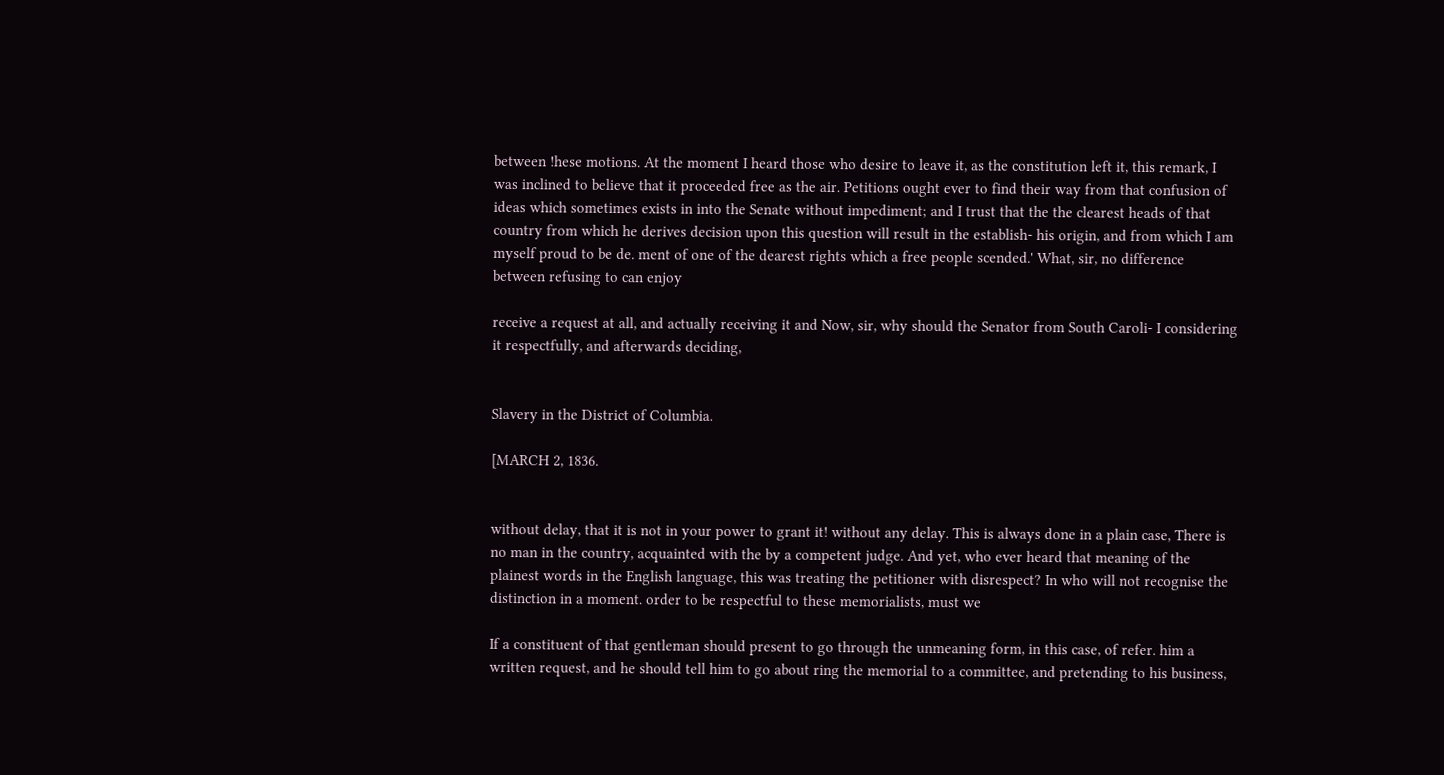between !hese motions. At the moment I heard those who desire to leave it, as the constitution left it, this remark, I was inclined to believe that it proceeded free as the air. Petitions ought ever to find their way from that confusion of ideas which sometimes exists in into the Senate without impediment; and I trust that the the clearest heads of that country from which he derives decision upon this question will result in the establish- his origin, and from which I am myself proud to be de. ment of one of the dearest rights which a free people scended.' What, sir, no difference between refusing to can enjoy

receive a request at all, and actually receiving it and Now, sir, why should the Senator from South Caroli- I considering it respectfully, and afterwards deciding,


Slavery in the District of Columbia.

[MARCH 2, 1836.


without delay, that it is not in your power to grant it! without any delay. This is always done in a plain case, There is no man in the country, acquainted with the by a competent judge. And yet, who ever heard that meaning of the plainest words in the English language, this was treating the petitioner with disrespect? In who will not recognise the distinction in a moment. order to be respectful to these memorialists, must we

If a constituent of that gentleman should present to go through the unmeaning form, in this case, of refer. him a written request, and he should tell him to go about ring the memorial to a committee, and pretending to his business,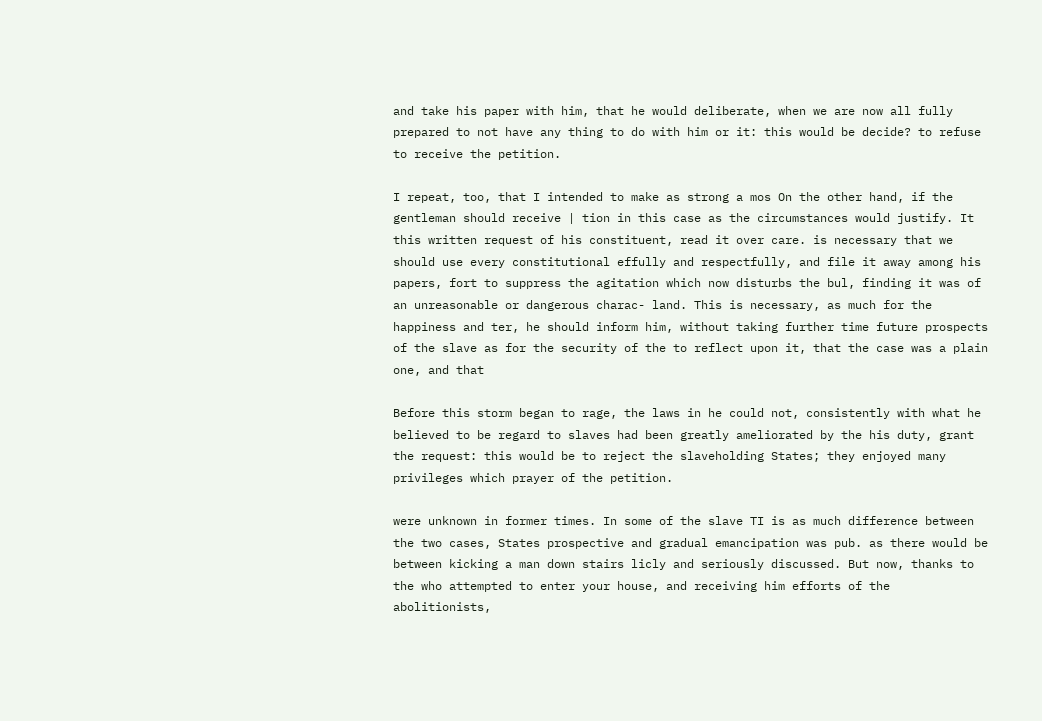and take his paper with him, that he would deliberate, when we are now all fully prepared to not have any thing to do with him or it: this would be decide? to refuse to receive the petition.

I repeat, too, that I intended to make as strong a mos On the other hand, if the gentleman should receive | tion in this case as the circumstances would justify. It this written request of his constituent, read it over care. is necessary that we should use every constitutional effully and respectfully, and file it away among his papers, fort to suppress the agitation which now disturbs the bul, finding it was of an unreasonable or dangerous charac- land. This is necessary, as much for the happiness and ter, he should inform him, without taking further time future prospects of the slave as for the security of the to reflect upon it, that the case was a plain one, and that

Before this storm began to rage, the laws in he could not, consistently with what he believed to be regard to slaves had been greatly ameliorated by the his duty, grant the request: this would be to reject the slaveholding States; they enjoyed many privileges which prayer of the petition.

were unknown in former times. In some of the slave TI is as much difference between the two cases, States prospective and gradual emancipation was pub. as there would be between kicking a man down stairs licly and seriously discussed. But now, thanks to the who attempted to enter your house, and receiving him efforts of the abolitionists,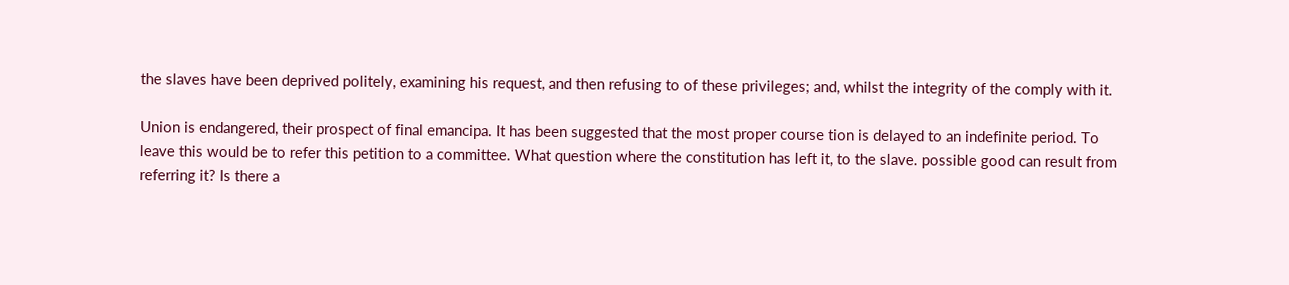the slaves have been deprived politely, examining his request, and then refusing to of these privileges; and, whilst the integrity of the comply with it.

Union is endangered, their prospect of final emancipa. It has been suggested that the most proper course tion is delayed to an indefinite period. To leave this would be to refer this petition to a committee. What question where the constitution has left it, to the slave. possible good can result from referring it? Is there a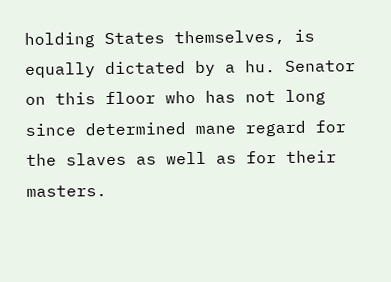holding States themselves, is equally dictated by a hu. Senator on this floor who has not long since determined mane regard for the slaves as well as for their masters.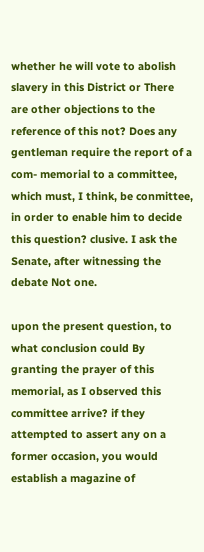whether he will vote to abolish slavery in this District or There are other objections to the reference of this not? Does any gentleman require the report of a com- memorial to a committee, which must, I think, be conmittee, in order to enable him to decide this question? clusive. I ask the Senate, after witnessing the debate Not one.

upon the present question, to what conclusion could By granting the prayer of this memorial, as I observed this committee arrive? if they attempted to assert any on a former occasion, you would establish a magazine of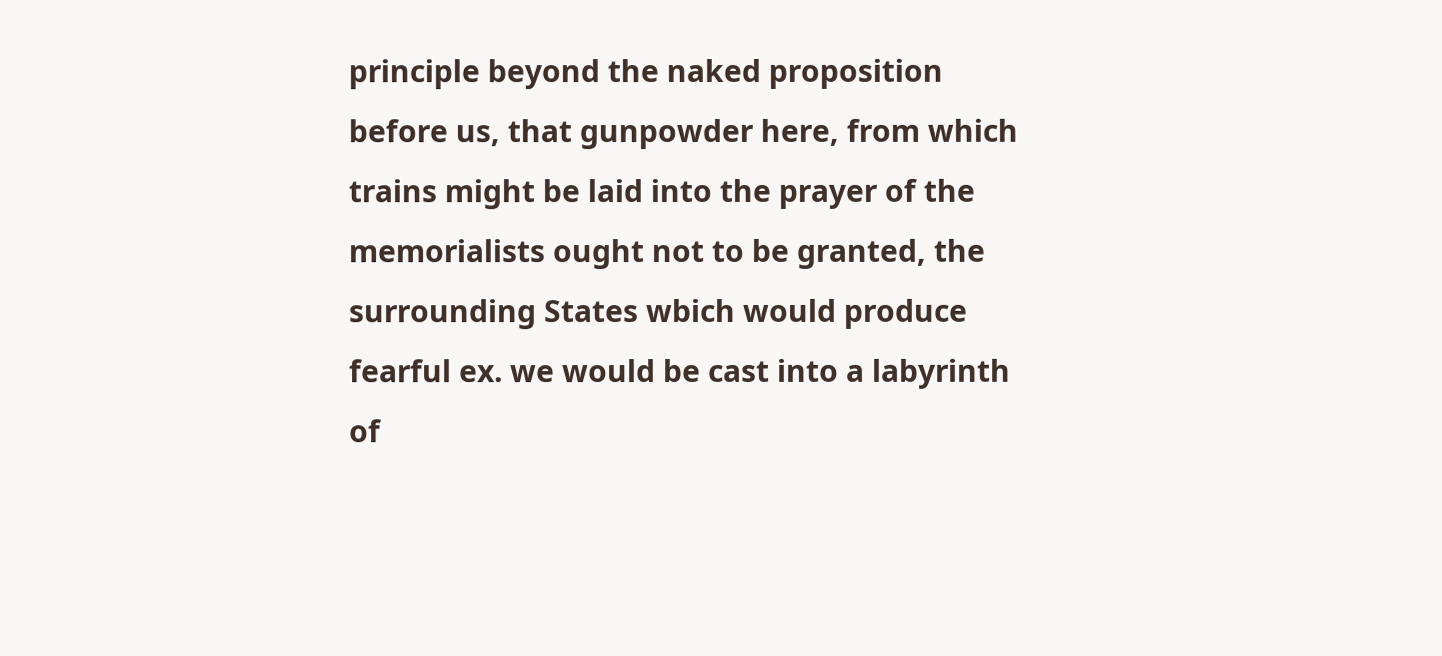principle beyond the naked proposition before us, that gunpowder here, from which trains might be laid into the prayer of the memorialists ought not to be granted, the surrounding States wbich would produce fearful ex. we would be cast into a labyrinth of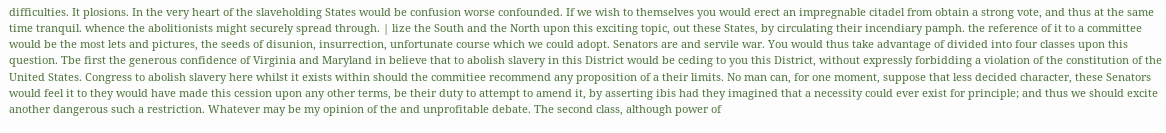difficulties. It plosions. In the very heart of the slaveholding States would be confusion worse confounded. If we wish to themselves you would erect an impregnable citadel from obtain a strong vote, and thus at the same time tranquil. whence the abolitionists might securely spread through. | lize the South and the North upon this exciting topic, out these States, by circulating their incendiary pamph. the reference of it to a committee would be the most lets and pictures, the seeds of disunion, insurrection, unfortunate course which we could adopt. Senators are and servile war. You would thus take advantage of divided into four classes upon this question. Tbe first the generous confidence of Virginia and Maryland in believe that to abolish slavery in this District would be ceding to you this District, without expressly forbidding a violation of the constitution of the United States. Congress to abolish slavery here whilst it exists within should the commitiee recommend any proposition of a their limits. No man can, for one moment, suppose that less decided character, these Senators would feel it to they would have made this cession upon any other terms, be their duty to attempt to amend it, by asserting ibis had they imagined that a necessity could ever exist for principle; and thus we should excite another dangerous such a restriction. Whatever may be my opinion of the and unprofitable debate. The second class, although power of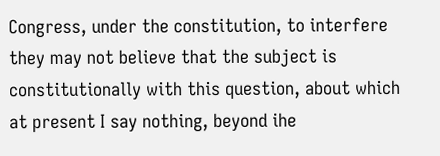Congress, under the constitution, to interfere they may not believe that the subject is constitutionally with this question, about which at present I say nothing, beyond ihe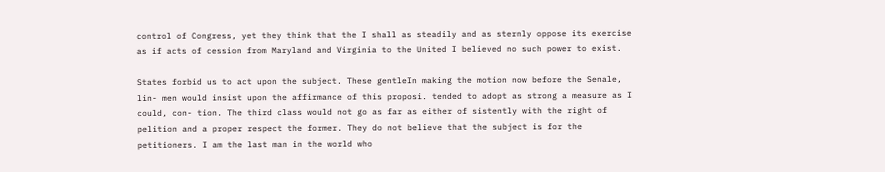control of Congress, yet they think that the I shall as steadily and as sternly oppose its exercise as if acts of cession from Maryland and Virginia to the United I believed no such power to exist.

States forbid us to act upon the subject. These gentleIn making the motion now before the Senale, lin- men would insist upon the affirmance of this proposi. tended to adopt as strong a measure as I could, con- tion. The third class would not go as far as either of sistently with the right of pelition and a proper respect the former. They do not believe that the subject is for the petitioners. I am the last man in the world who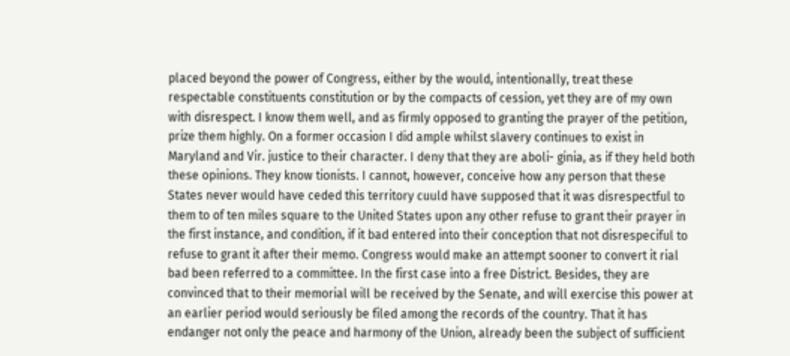placed beyond the power of Congress, either by the would, intentionally, treat these respectable constituents constitution or by the compacts of cession, yet they are of my own with disrespect. I know them well, and as firmly opposed to granting the prayer of the petition, prize them highly. On a former occasion I did ample whilst slavery continues to exist in Maryland and Vir. justice to their character. I deny that they are aboli- ginia, as if they held both these opinions. They know tionists. I cannot, however, conceive how any person that these States never would have ceded this territory cuuld have supposed that it was disrespectful to them to of ten miles square to the United States upon any other refuse to grant their prayer in the first instance, and condition, if it bad entered into their conception that not disrespeciful to refuse to grant it after their memo. Congress would make an attempt sooner to convert it rial bad been referred to a committee. In the first case into a free District. Besides, they are convinced that to their memorial will be received by the Senate, and will exercise this power at an earlier period would seriously be filed among the records of the country. That it has endanger not only the peace and harmony of the Union, already been the subject of sufficient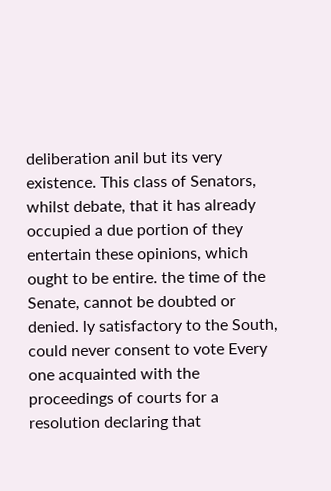deliberation anil but its very existence. This class of Senators, whilst debate, that it has already occupied a due portion of they entertain these opinions, which ought to be entire. the time of the Senate, cannot be doubted or denied. ly satisfactory to the South, could never consent to vote Every one acquainted with the proceedings of courts for a resolution declaring that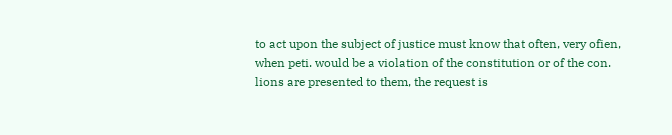to act upon the subject of justice must know that often, very ofien, when peti. would be a violation of the constitution or of the con. lions are presented to them, the request is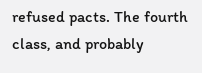refused pacts. The fourth class, and probably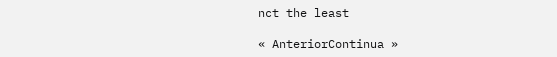nct the least

« AnteriorContinua »